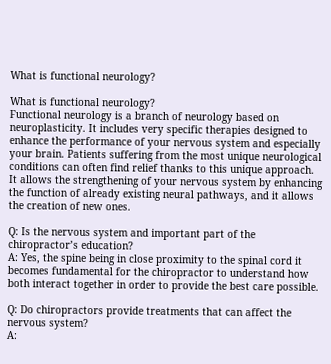What is functional neurology?

What is functional neurology?
Functional neurology is a branch of neurology based on neuroplasticity. It includes very specific therapies designed to enhance the performance of your nervous system and especially your brain. Patients suffering from the most unique neurological conditions can often find relief thanks to this unique approach. It allows the strengthening of your nervous system by enhancing the function of already existing neural pathways, and it allows the creation of new ones.

Q: Is the nervous system and important part of the chiropractor’s education?
A: Yes, the spine being in close proximity to the spinal cord it becomes fundamental for the chiropractor to understand how both interact together in order to provide the best care possible.

Q: Do chiropractors provide treatments that can affect the nervous system?
A: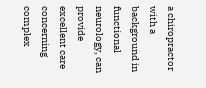a chiropractor with a background in functional neurology, can provide excellent care concerning complex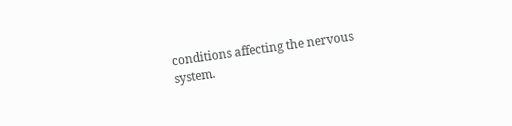conditions affecting the nervous system.